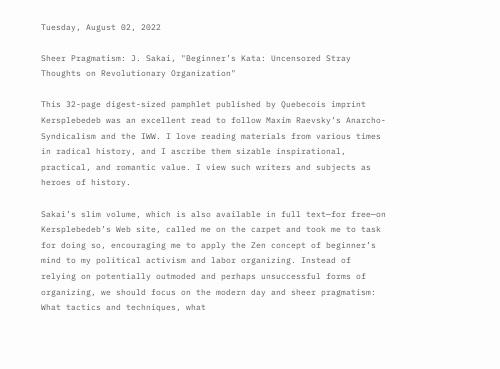Tuesday, August 02, 2022

Sheer Pragmatism: J. Sakai, "Beginner’s Kata: Uncensored Stray Thoughts on Revolutionary Organization"

This 32-page digest-sized pamphlet published by Quebecois imprint Kersplebedeb was an excellent read to follow Maxim Raevsky’s Anarcho-Syndicalism and the IWW. I love reading materials from various times in radical history, and I ascribe them sizable inspirational, practical, and romantic value. I view such writers and subjects as heroes of history.

Sakai’s slim volume, which is also available in full text—for free—on Kersplebedeb’s Web site, called me on the carpet and took me to task for doing so, encouraging me to apply the Zen concept of beginner’s mind to my political activism and labor organizing. Instead of relying on potentially outmoded and perhaps unsuccessful forms of organizing, we should focus on the modern day and sheer pragmatism: What tactics and techniques, what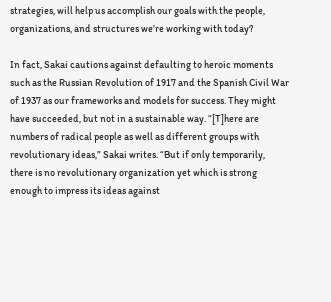strategies, will help us accomplish our goals with the people, organizations, and structures we’re working with today?

In fact, Sakai cautions against defaulting to heroic moments such as the Russian Revolution of 1917 and the Spanish Civil War of 1937 as our frameworks and models for success. They might have succeeded, but not in a sustainable way. “[T]here are numbers of radical people as well as different groups with revolutionary ideas,” Sakai writes. “But if only temporarily, there is no revolutionary organization yet which is strong enough to impress its ideas against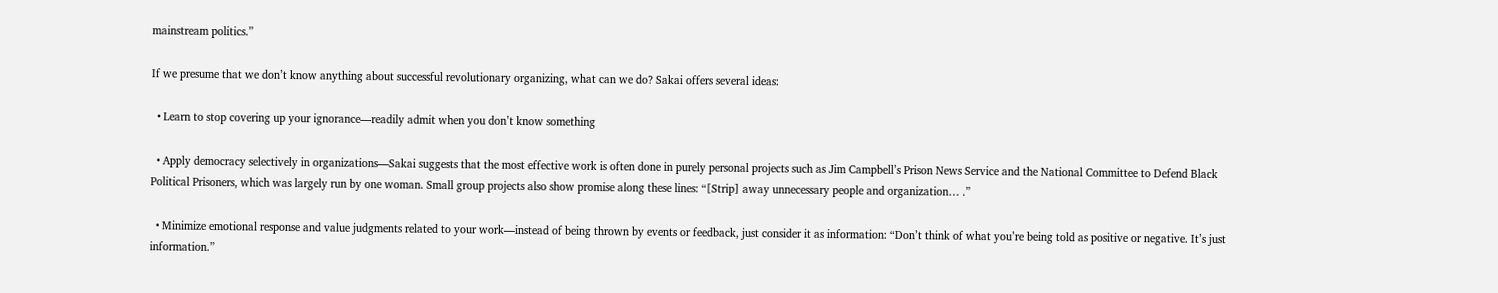mainstream politics.”

If we presume that we don’t know anything about successful revolutionary organizing, what can we do? Sakai offers several ideas:

  • Learn to stop covering up your ignorance—readily admit when you don’t know something

  • Apply democracy selectively in organizations—Sakai suggests that the most effective work is often done in purely personal projects such as Jim Campbell’s Prison News Service and the National Committee to Defend Black Political Prisoners, which was largely run by one woman. Small group projects also show promise along these lines: “[Strip] away unnecessary people and organization… .”

  • Minimize emotional response and value judgments related to your work—instead of being thrown by events or feedback, just consider it as information: “Don’t think of what you’re being told as positive or negative. It’s just information.”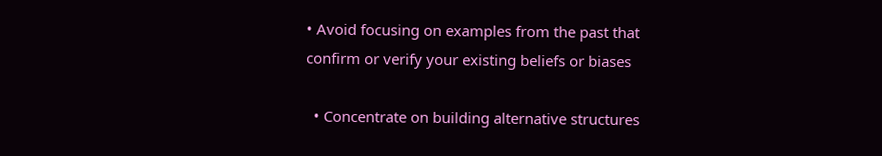• Avoid focusing on examples from the past that confirm or verify your existing beliefs or biases

  • Concentrate on building alternative structures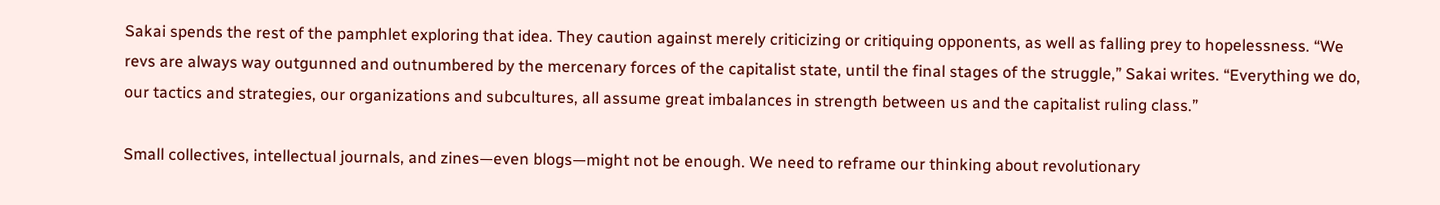Sakai spends the rest of the pamphlet exploring that idea. They caution against merely criticizing or critiquing opponents, as well as falling prey to hopelessness. “We revs are always way outgunned and outnumbered by the mercenary forces of the capitalist state, until the final stages of the struggle,” Sakai writes. “Everything we do, our tactics and strategies, our organizations and subcultures, all assume great imbalances in strength between us and the capitalist ruling class.”

Small collectives, intellectual journals, and zines—even blogs—might not be enough. We need to reframe our thinking about revolutionary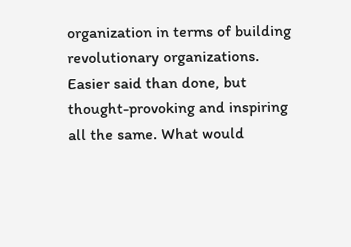organization in terms of building revolutionary organizations. Easier said than done, but thought-provoking and inspiring all the same. What would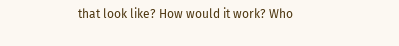that look like? How would it work? Who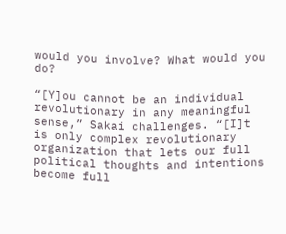would you involve? What would you do?

“[Y]ou cannot be an individual revolutionary in any meaningful sense,” Sakai challenges. “[I]t is only complex revolutionary organization that lets our full political thoughts and intentions become full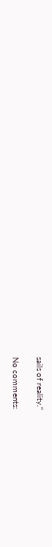sails of reality.”

No comments: